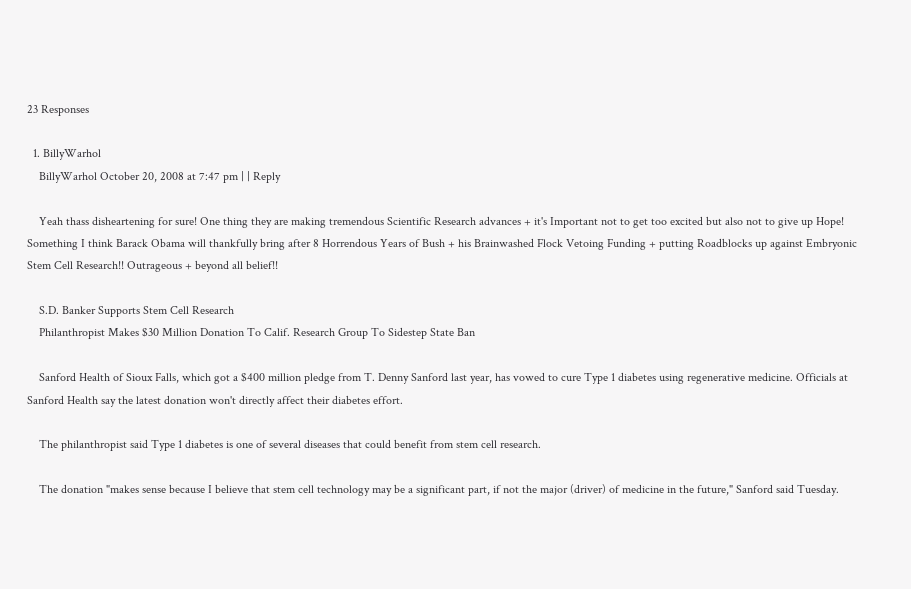23 Responses

  1. BillyWarhol
    BillyWarhol October 20, 2008 at 7:47 pm | | Reply

    Yeah thass disheartening for sure! One thing they are making tremendous Scientific Research advances + it's Important not to get too excited but also not to give up Hope! Something I think Barack Obama will thankfully bring after 8 Horrendous Years of Bush + his Brainwashed Flock Vetoing Funding + putting Roadblocks up against Embryonic Stem Cell Research!! Outrageous + beyond all belief!!

    S.D. Banker Supports Stem Cell Research
    Philanthropist Makes $30 Million Donation To Calif. Research Group To Sidestep State Ban

    Sanford Health of Sioux Falls, which got a $400 million pledge from T. Denny Sanford last year, has vowed to cure Type 1 diabetes using regenerative medicine. Officials at Sanford Health say the latest donation won't directly affect their diabetes effort.

    The philanthropist said Type 1 diabetes is one of several diseases that could benefit from stem cell research.

    The donation "makes sense because I believe that stem cell technology may be a significant part, if not the major (driver) of medicine in the future," Sanford said Tuesday.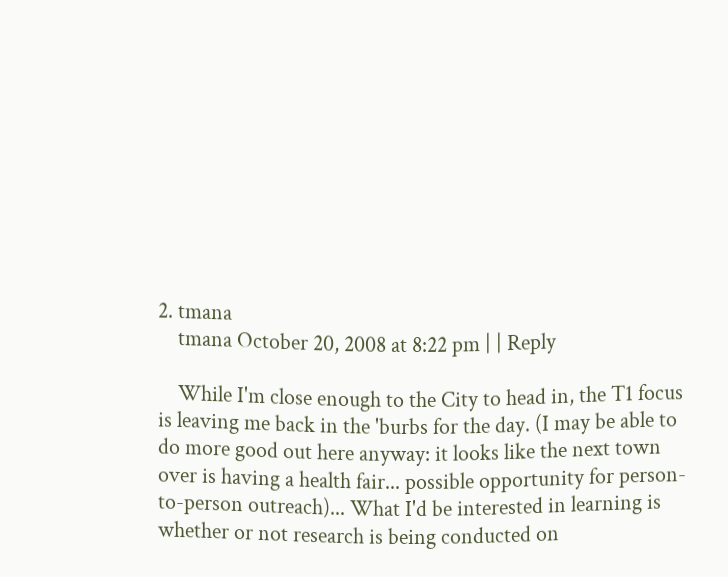2. tmana
    tmana October 20, 2008 at 8:22 pm | | Reply

    While I'm close enough to the City to head in, the T1 focus is leaving me back in the 'burbs for the day. (I may be able to do more good out here anyway: it looks like the next town over is having a health fair... possible opportunity for person-to-person outreach)... What I'd be interested in learning is whether or not research is being conducted on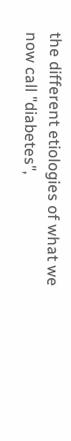the different etiologies of what we now call "diabetes",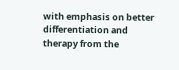with emphasis on better differentiation and therapy from the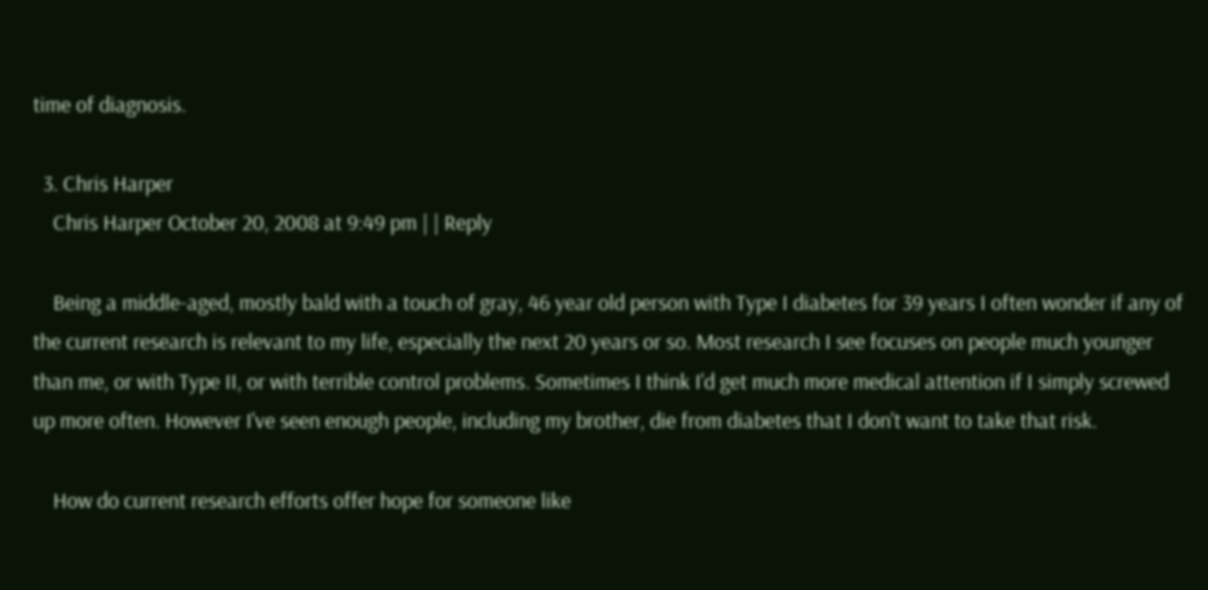time of diagnosis.

  3. Chris Harper
    Chris Harper October 20, 2008 at 9:49 pm | | Reply

    Being a middle-aged, mostly bald with a touch of gray, 46 year old person with Type I diabetes for 39 years I often wonder if any of the current research is relevant to my life, especially the next 20 years or so. Most research I see focuses on people much younger than me, or with Type II, or with terrible control problems. Sometimes I think I'd get much more medical attention if I simply screwed up more often. However I've seen enough people, including my brother, die from diabetes that I don't want to take that risk.

    How do current research efforts offer hope for someone like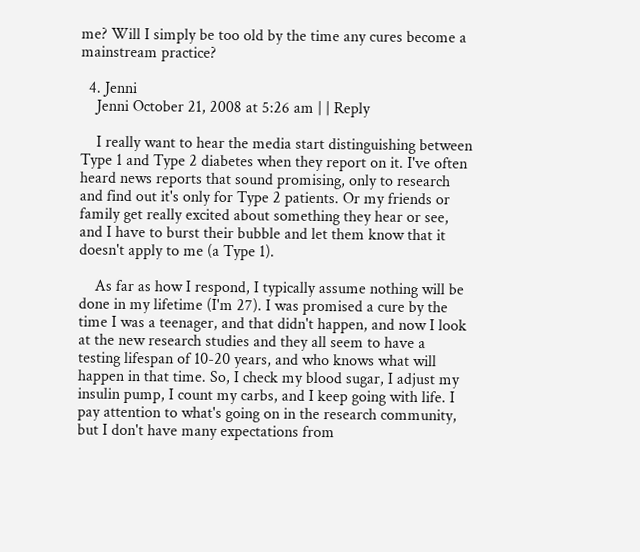me? Will I simply be too old by the time any cures become a mainstream practice?

  4. Jenni
    Jenni October 21, 2008 at 5:26 am | | Reply

    I really want to hear the media start distinguishing between Type 1 and Type 2 diabetes when they report on it. I've often heard news reports that sound promising, only to research and find out it's only for Type 2 patients. Or my friends or family get really excited about something they hear or see, and I have to burst their bubble and let them know that it doesn't apply to me (a Type 1).

    As far as how I respond, I typically assume nothing will be done in my lifetime (I'm 27). I was promised a cure by the time I was a teenager, and that didn't happen, and now I look at the new research studies and they all seem to have a testing lifespan of 10-20 years, and who knows what will happen in that time. So, I check my blood sugar, I adjust my insulin pump, I count my carbs, and I keep going with life. I pay attention to what's going on in the research community, but I don't have many expectations from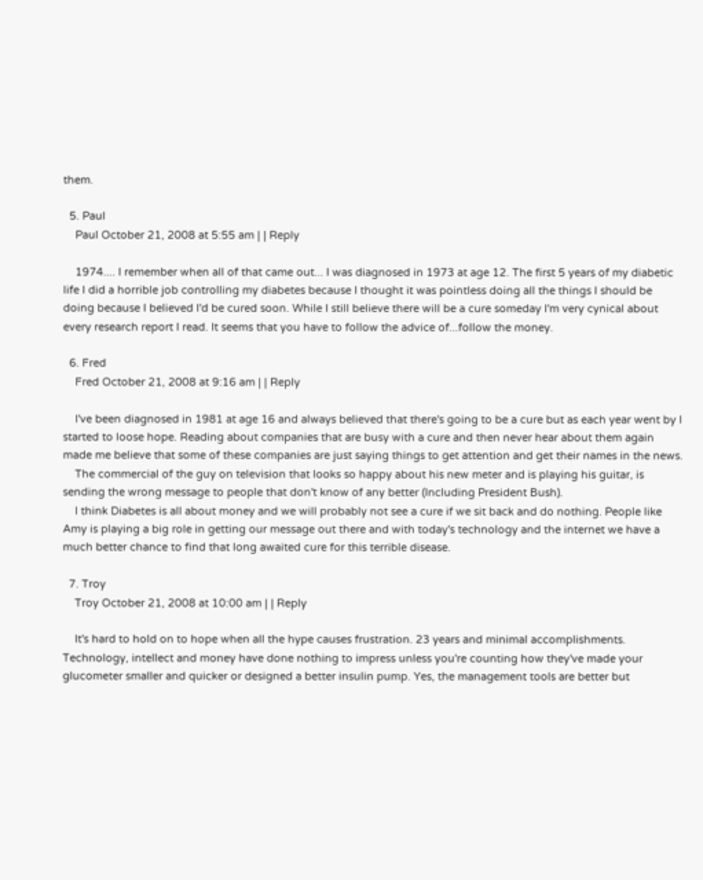them.

  5. Paul
    Paul October 21, 2008 at 5:55 am | | Reply

    1974.... I remember when all of that came out... I was diagnosed in 1973 at age 12. The first 5 years of my diabetic life I did a horrible job controlling my diabetes because I thought it was pointless doing all the things I should be doing because I believed I'd be cured soon. While I still believe there will be a cure someday I'm very cynical about every research report I read. It seems that you have to follow the advice of...follow the money.

  6. Fred
    Fred October 21, 2008 at 9:16 am | | Reply

    I've been diagnosed in 1981 at age 16 and always believed that there's going to be a cure but as each year went by I started to loose hope. Reading about companies that are busy with a cure and then never hear about them again made me believe that some of these companies are just saying things to get attention and get their names in the news.
    The commercial of the guy on television that looks so happy about his new meter and is playing his guitar, is sending the wrong message to people that don't know of any better (Including President Bush).
    I think Diabetes is all about money and we will probably not see a cure if we sit back and do nothing. People like Amy is playing a big role in getting our message out there and with today's technology and the internet we have a much better chance to find that long awaited cure for this terrible disease.

  7. Troy
    Troy October 21, 2008 at 10:00 am | | Reply

    It's hard to hold on to hope when all the hype causes frustration. 23 years and minimal accomplishments. Technology, intellect and money have done nothing to impress unless you're counting how they've made your glucometer smaller and quicker or designed a better insulin pump. Yes, the management tools are better but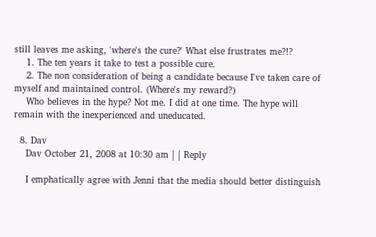still leaves me asking, 'where's the cure?' What else frustrates me?!?
    1. The ten years it take to test a possible cure.
    2. The non consideration of being a candidate because I've taken care of myself and maintained control. (Where's my reward?)
    Who believes in the hype? Not me. I did at one time. The hype will remain with the inexperienced and uneducated.

  8. Dav
    Dav October 21, 2008 at 10:30 am | | Reply

    I emphatically agree with Jenni that the media should better distinguish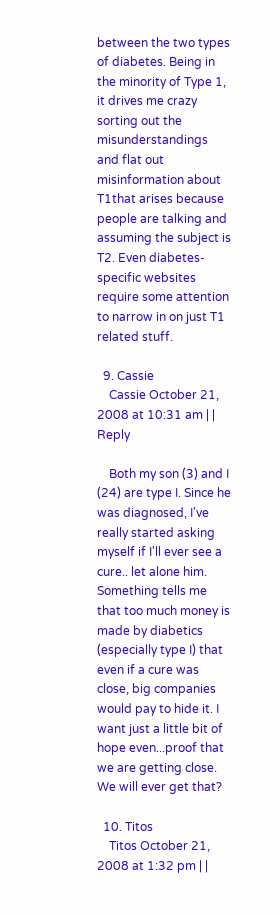between the two types of diabetes. Being in the minority of Type 1, it drives me crazy sorting out the misunderstandings and flat out misinformation about T1that arises because people are talking and assuming the subject is T2. Even diabetes-specific websites require some attention to narrow in on just T1 related stuff.

  9. Cassie
    Cassie October 21, 2008 at 10:31 am | | Reply

    Both my son (3) and I (24) are type I. Since he was diagnosed, I've really started asking myself if I'll ever see a cure.. let alone him. Something tells me that too much money is made by diabetics (especially type I) that even if a cure was close, big companies would pay to hide it. I want just a little bit of hope even...proof that we are getting close. We will ever get that?

  10. Titos
    Titos October 21, 2008 at 1:32 pm | |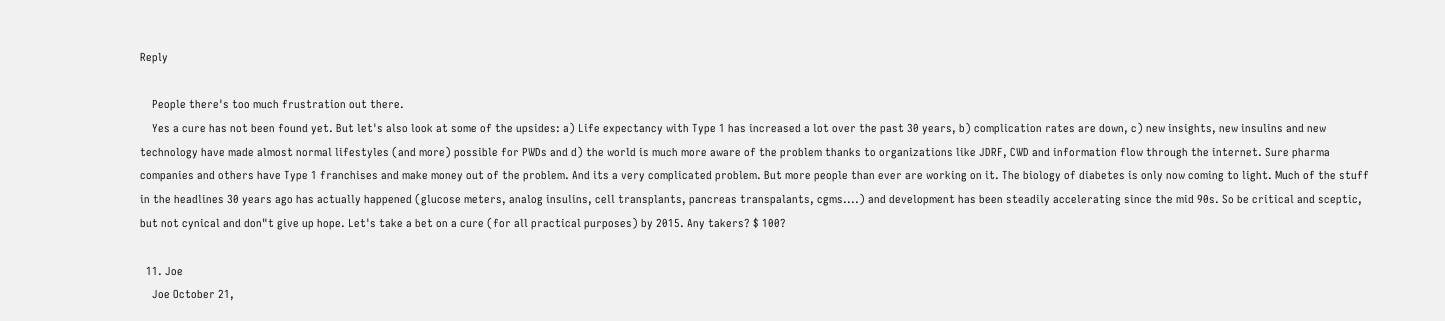Reply

    People there's too much frustration out there.
    Yes a cure has not been found yet. But let's also look at some of the upsides: a) Life expectancy with Type 1 has increased a lot over the past 30 years, b) complication rates are down, c) new insights, new insulins and new technology have made almost normal lifestyles (and more) possible for PWDs and d) the world is much more aware of the problem thanks to organizations like JDRF, CWD and information flow through the internet. Sure pharma companies and others have Type 1 franchises and make money out of the problem. And its a very complicated problem. But more people than ever are working on it. The biology of diabetes is only now coming to light. Much of the stuff in the headlines 30 years ago has actually happened (glucose meters, analog insulins, cell transplants, pancreas transpalants, cgms....) and development has been steadily accelerating since the mid 90s. So be critical and sceptic, but not cynical and don"t give up hope. Let's take a bet on a cure (for all practical purposes) by 2015. Any takers? $ 100?

  11. Joe
    Joe October 21,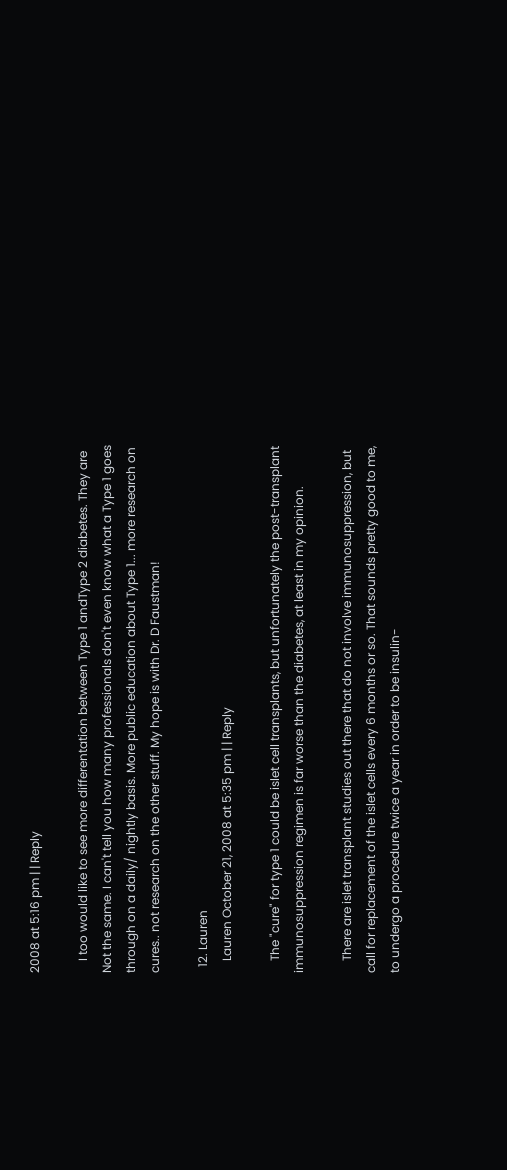2008 at 5:16 pm | | Reply

    I too would like to see more differentation between Type 1 andType 2 diabetes. They are Not the same. I can't tell you how many professionals don't even know what a Type 1 goes through on a daily/ nightly basis. More public education about Type 1... more research on cures.. not research on the other stuff. My hope is with Dr. D Faustman!

  12. Lauren
    Lauren October 21, 2008 at 5:35 pm | | Reply

    The "cure" for type 1 could be islet cell transplants, but unfortunately the post-transplant immunosuppression regimen is far worse than the diabetes, at least in my opinion.

    There are islet transplant studies out there that do not involve immunosuppression, but call for replacement of the islet cells every 6 months or so. That sounds pretty good to me, to undergo a procedure twice a year in order to be insulin-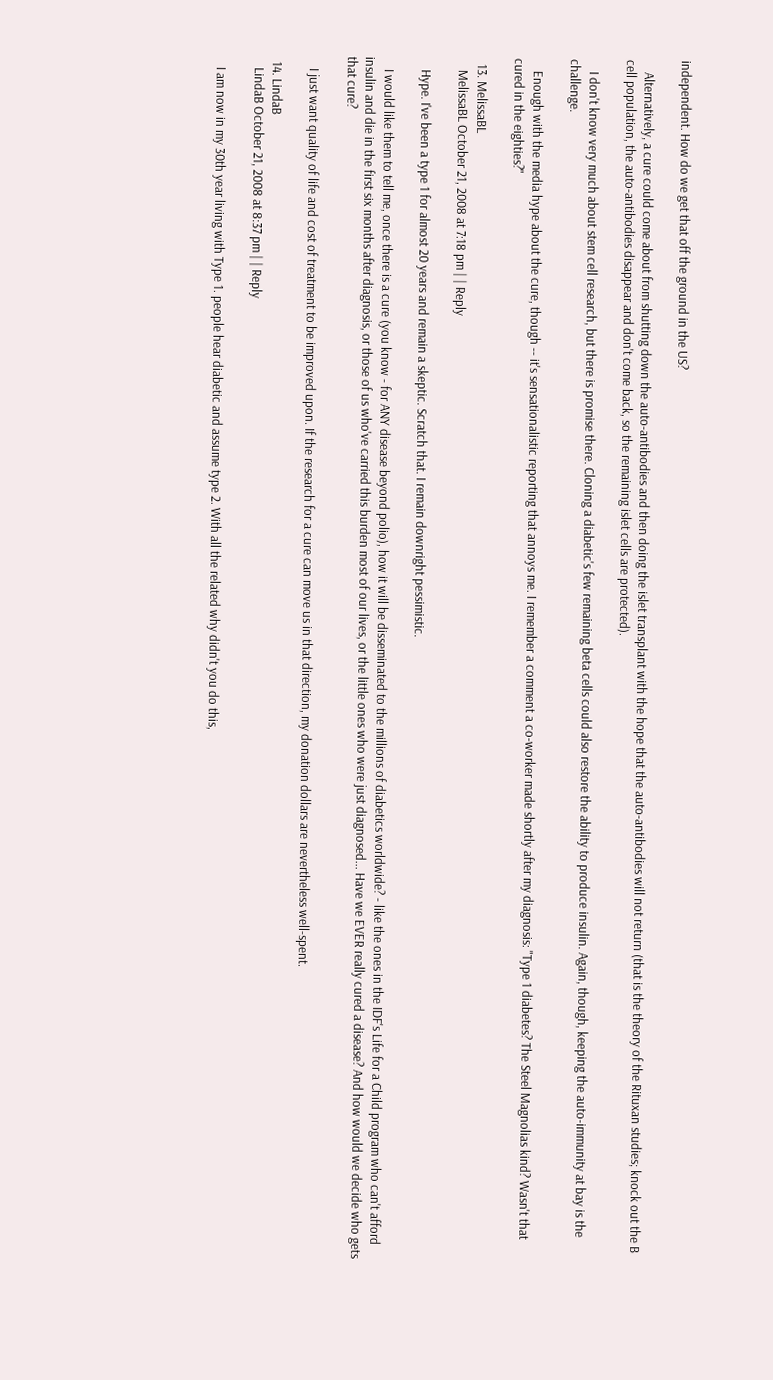independent. How do we get that off the ground in the US?

    Alternatively, a cure could come about from shutting down the auto-antibodies and then doing the islet transplant with the hope that the auto-antibodies will not return (that is the theory of the Rituxan studies; knock out the B cell population, the auto-antibodies disappear and don't come back, so the remaining islet cells are protected).

    I don't know very much about stem cell research, but there is promise there. Cloning a diabetic's few remaining beta cells could also restore the ability to produce insulin. Again, though, keeping the auto-immunity at bay is the challenge.

    Enough with the media hype about the cure, though -- it's sensationalistic reporting that annoys me. I remember a comment a co-worker made shortly after my diagnosis: "Type 1 diabetes? The Steel Magnolias kind? Wasn't that cured in the eighties?"

  13. MelissaBL
    MelissaBL October 21, 2008 at 7:18 pm | | Reply

    Hype. I've been a type 1 for almost 20 years and remain a skeptic. Scratch that. I remain downright pessimistic.

    I would like them to tell me, once there is a cure (you know - for ANY disease beyond polio), how it will be disseminated to the millions of diabetics worldwide? - like the ones in the IDF's Life for a Child program who can't afford insulin and die in the first six months after diagnosis, or those of us who've carried this burden most of our lives, or the little ones who were just diagnosed... Have we EVER really cured a disease? And how would we decide who gets that cure?

    I just want quality of life and cost of treatment to be improved upon. If the research for a cure can move us in that direction, my donation dollars are nevertheless well-spent.

  14. LindaB
    LindaB October 21, 2008 at 8:37 pm | | Reply

    I am now in my 30th year living with Type 1. people hear diabetic and assume type 2. With all the related why didn't you do this,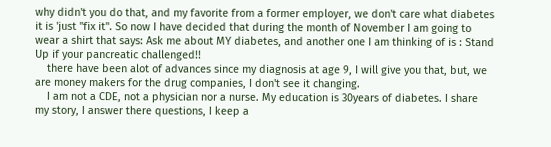why didn't you do that, and my favorite from a former employer, we don't care what diabetes it is 'just "fix it". So now I have decided that during the month of November I am going to wear a shirt that says: Ask me about MY diabetes, and another one I am thinking of is : Stand Up if your pancreatic challenged!!
    there have been alot of advances since my diagnosis at age 9, I will give you that, but, we are money makers for the drug companies, I don't see it changing.
    I am not a CDE, not a physician nor a nurse. My education is 30years of diabetes. I share my story, I answer there questions, I keep a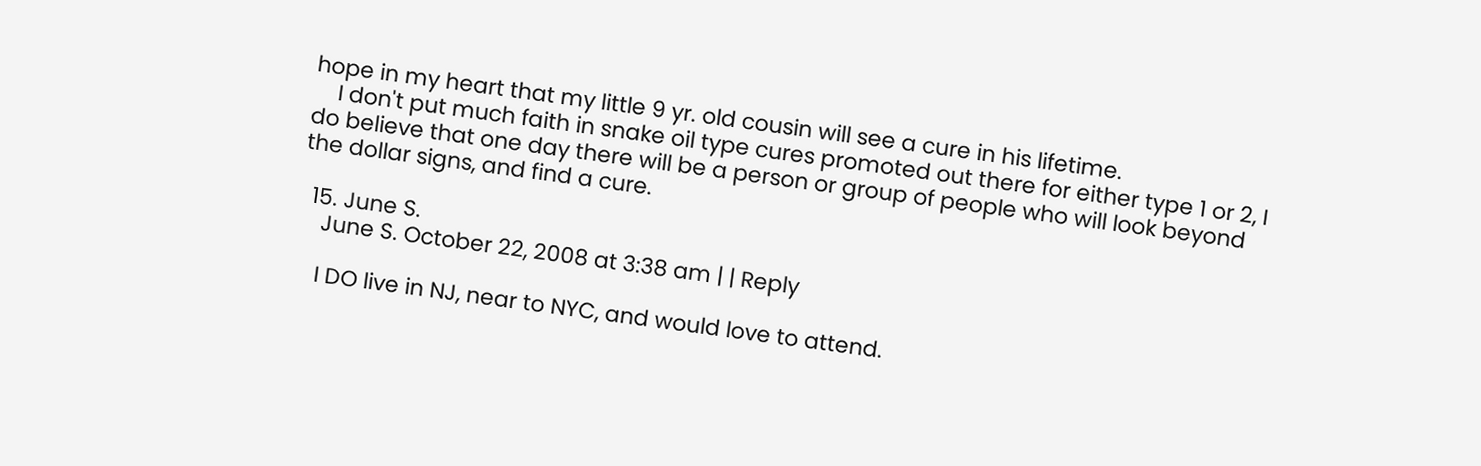hope in my heart that my little 9 yr. old cousin will see a cure in his lifetime.
    I don't put much faith in snake oil type cures promoted out there for either type 1 or 2, I do believe that one day there will be a person or group of people who will look beyond the dollar signs, and find a cure.

  15. June S.
    June S. October 22, 2008 at 3:38 am | | Reply

    I DO live in NJ, near to NYC, and would love to attend.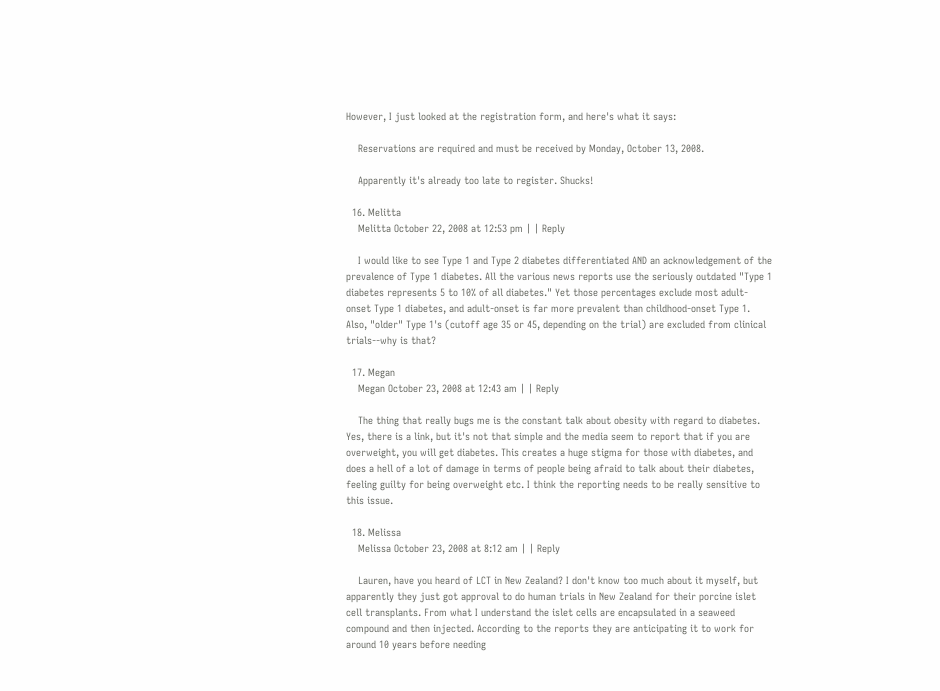However, I just looked at the registration form, and here's what it says:

    Reservations are required and must be received by Monday, October 13, 2008.

    Apparently it's already too late to register. Shucks!

  16. Melitta
    Melitta October 22, 2008 at 12:53 pm | | Reply

    I would like to see Type 1 and Type 2 diabetes differentiated AND an acknowledgement of the prevalence of Type 1 diabetes. All the various news reports use the seriously outdated "Type 1 diabetes represents 5 to 10% of all diabetes." Yet those percentages exclude most adult-onset Type 1 diabetes, and adult-onset is far more prevalent than childhood-onset Type 1. Also, "older" Type 1's (cutoff age 35 or 45, depending on the trial) are excluded from clinical trials--why is that?

  17. Megan
    Megan October 23, 2008 at 12:43 am | | Reply

    The thing that really bugs me is the constant talk about obesity with regard to diabetes. Yes, there is a link, but it's not that simple and the media seem to report that if you are overweight, you will get diabetes. This creates a huge stigma for those with diabetes, and does a hell of a lot of damage in terms of people being afraid to talk about their diabetes, feeling guilty for being overweight etc. I think the reporting needs to be really sensitive to this issue.

  18. Melissa
    Melissa October 23, 2008 at 8:12 am | | Reply

    Lauren, have you heard of LCT in New Zealand? I don't know too much about it myself, but apparently they just got approval to do human trials in New Zealand for their porcine islet cell transplants. From what I understand the islet cells are encapsulated in a seaweed compound and then injected. According to the reports they are anticipating it to work for around 10 years before needing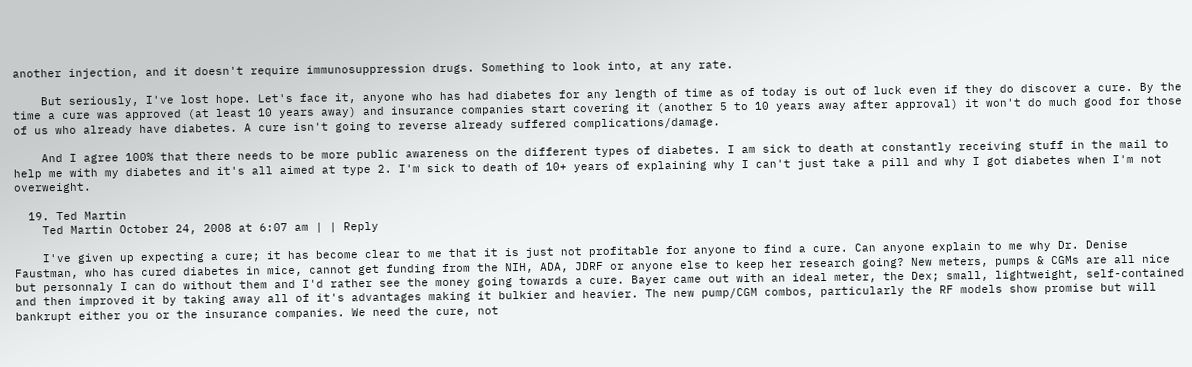another injection, and it doesn't require immunosuppression drugs. Something to look into, at any rate.

    But seriously, I've lost hope. Let's face it, anyone who has had diabetes for any length of time as of today is out of luck even if they do discover a cure. By the time a cure was approved (at least 10 years away) and insurance companies start covering it (another 5 to 10 years away after approval) it won't do much good for those of us who already have diabetes. A cure isn't going to reverse already suffered complications/damage.

    And I agree 100% that there needs to be more public awareness on the different types of diabetes. I am sick to death at constantly receiving stuff in the mail to help me with my diabetes and it's all aimed at type 2. I'm sick to death of 10+ years of explaining why I can't just take a pill and why I got diabetes when I'm not overweight.

  19. Ted Martin
    Ted Martin October 24, 2008 at 6:07 am | | Reply

    I've given up expecting a cure; it has become clear to me that it is just not profitable for anyone to find a cure. Can anyone explain to me why Dr. Denise Faustman, who has cured diabetes in mice, cannot get funding from the NIH, ADA, JDRF or anyone else to keep her research going? New meters, pumps & CGMs are all nice but personnaly I can do without them and I'd rather see the money going towards a cure. Bayer came out with an ideal meter, the Dex; small, lightweight, self-contained and then improved it by taking away all of it's advantages making it bulkier and heavier. The new pump/CGM combos, particularly the RF models show promise but will bankrupt either you or the insurance companies. We need the cure, not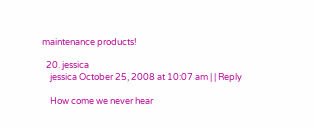maintenance products!

  20. jessica
    jessica October 25, 2008 at 10:07 am | | Reply

    How come we never hear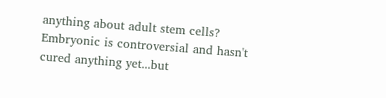anything about adult stem cells? Embryonic is controversial and hasn't cured anything yet...but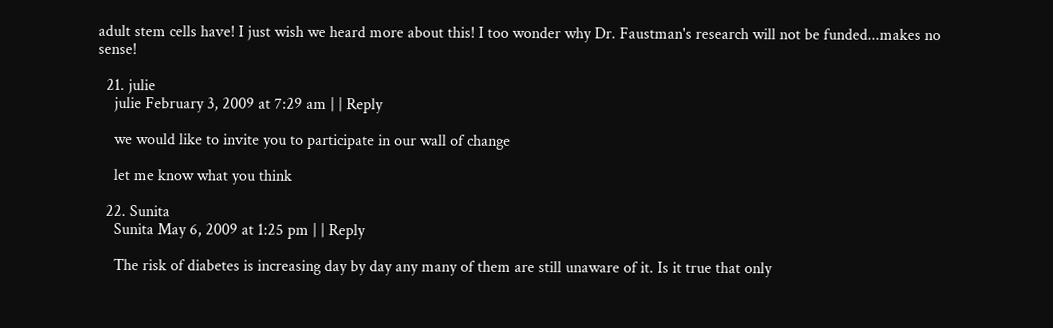adult stem cells have! I just wish we heard more about this! I too wonder why Dr. Faustman's research will not be funded...makes no sense!

  21. julie
    julie February 3, 2009 at 7:29 am | | Reply

    we would like to invite you to participate in our wall of change

    let me know what you think

  22. Sunita
    Sunita May 6, 2009 at 1:25 pm | | Reply

    The risk of diabetes is increasing day by day any many of them are still unaware of it. Is it true that only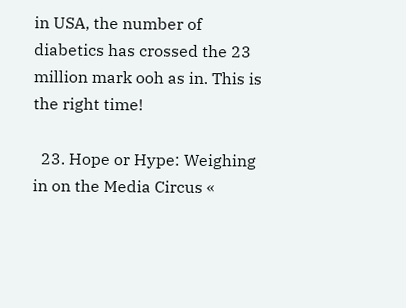in USA, the number of diabetics has crossed the 23 million mark ooh as in. This is the right time!

  23. Hope or Hype: Weighing in on the Media Circus «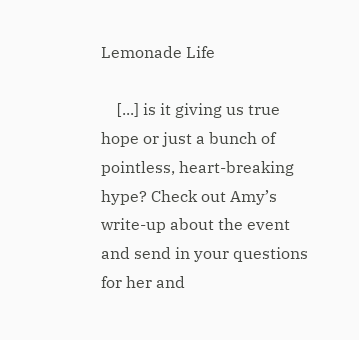Lemonade Life

    [...] is it giving us true hope or just a bunch of pointless, heart-breaking hype? Check out Amy’s write-up about the event and send in your questions for her and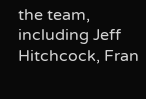the team, including Jeff Hitchcock, Fran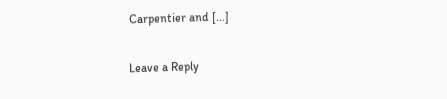Carpentier and [...]

Leave a Reply